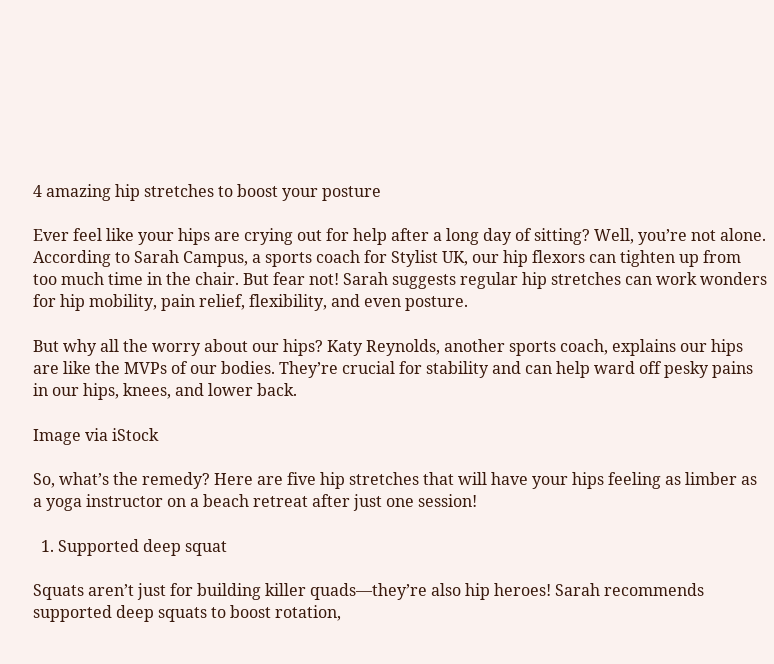4 amazing hip stretches to boost your posture

Ever feel like your hips are crying out for help after a long day of sitting? Well, you’re not alone. According to Sarah Campus, a sports coach for Stylist UK, our hip flexors can tighten up from too much time in the chair. But fear not! Sarah suggests regular hip stretches can work wonders for hip mobility, pain relief, flexibility, and even posture.

But why all the worry about our hips? Katy Reynolds, another sports coach, explains our hips are like the MVPs of our bodies. They’re crucial for stability and can help ward off pesky pains in our hips, knees, and lower back.

Image via iStock

So, what’s the remedy? Here are five hip stretches that will have your hips feeling as limber as a yoga instructor on a beach retreat after just one session!

  1. Supported deep squat

Squats aren’t just for building killer quads—they’re also hip heroes! Sarah recommends supported deep squats to boost rotation,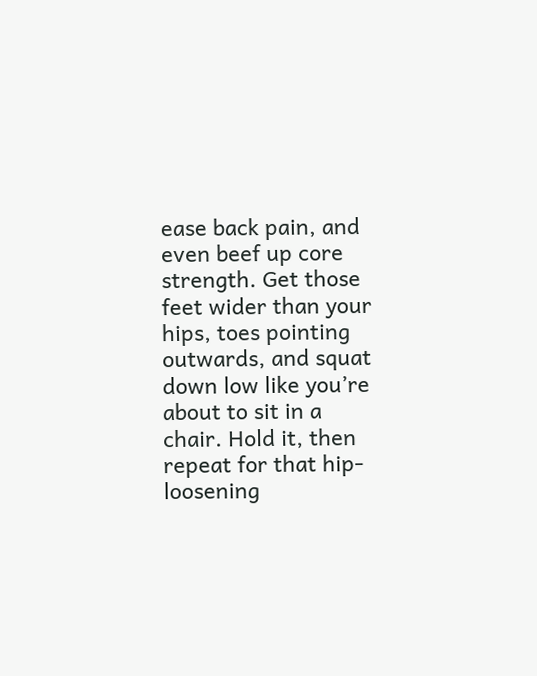ease back pain, and even beef up core strength. Get those feet wider than your hips, toes pointing outwards, and squat down low like you’re about to sit in a chair. Hold it, then repeat for that hip-loosening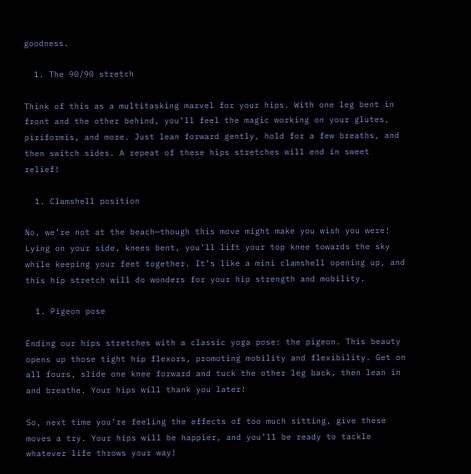goodness.

  1. The 90/90 stretch

Think of this as a multitasking marvel for your hips. With one leg bent in front and the other behind, you’ll feel the magic working on your glutes, piriformis, and more. Just lean forward gently, hold for a few breaths, and then switch sides. A repeat of these hips stretches will end in sweet relief!

  1. Clamshell position

No, we’re not at the beach—though this move might make you wish you were! Lying on your side, knees bent, you’ll lift your top knee towards the sky while keeping your feet together. It’s like a mini clamshell opening up, and this hip stretch will do wonders for your hip strength and mobility.

  1. Pigeon pose

Ending our hips stretches with a classic yoga pose: the pigeon. This beauty opens up those tight hip flexors, promoting mobility and flexibility. Get on all fours, slide one knee forward and tuck the other leg back, then lean in and breathe. Your hips will thank you later!

So, next time you’re feeling the effects of too much sitting, give these moves a try. Your hips will be happier, and you’ll be ready to tackle whatever life throws your way!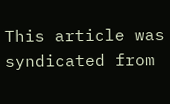This article was syndicated from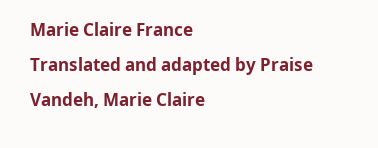Marie Claire France
Translated and adapted by Praise Vandeh, Marie Claire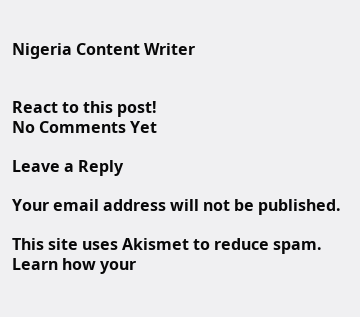Nigeria Content Writer


React to this post!
No Comments Yet

Leave a Reply

Your email address will not be published.

This site uses Akismet to reduce spam. Learn how your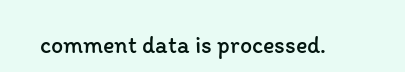comment data is processed.